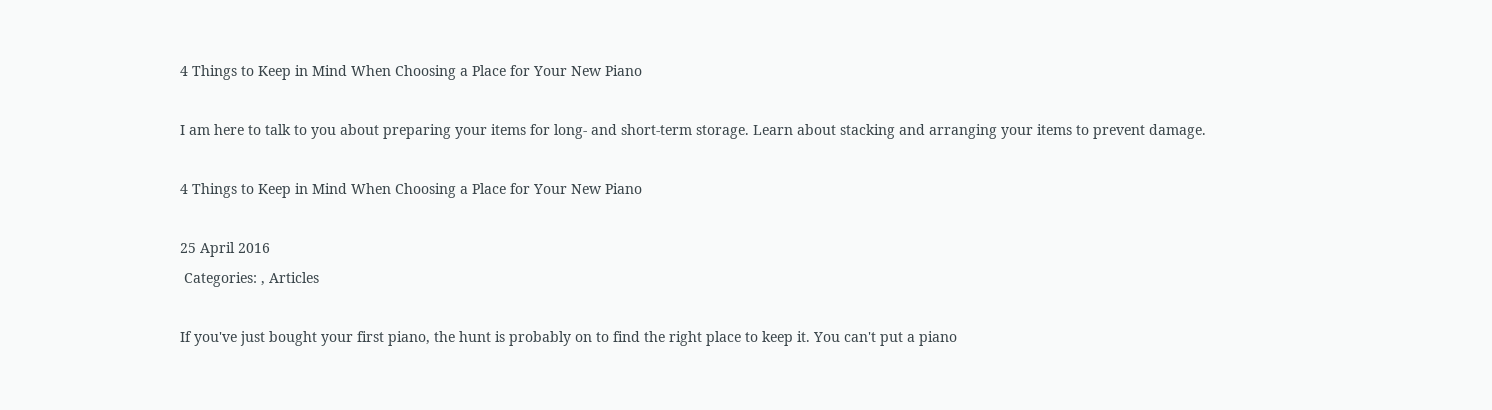4 Things to Keep in Mind When Choosing a Place for Your New Piano

I am here to talk to you about preparing your items for long- and short-term storage. Learn about stacking and arranging your items to prevent damage.

4 Things to Keep in Mind When Choosing a Place for Your New Piano

25 April 2016
 Categories: , Articles

If you've just bought your first piano, the hunt is probably on to find the right place to keep it. You can't put a piano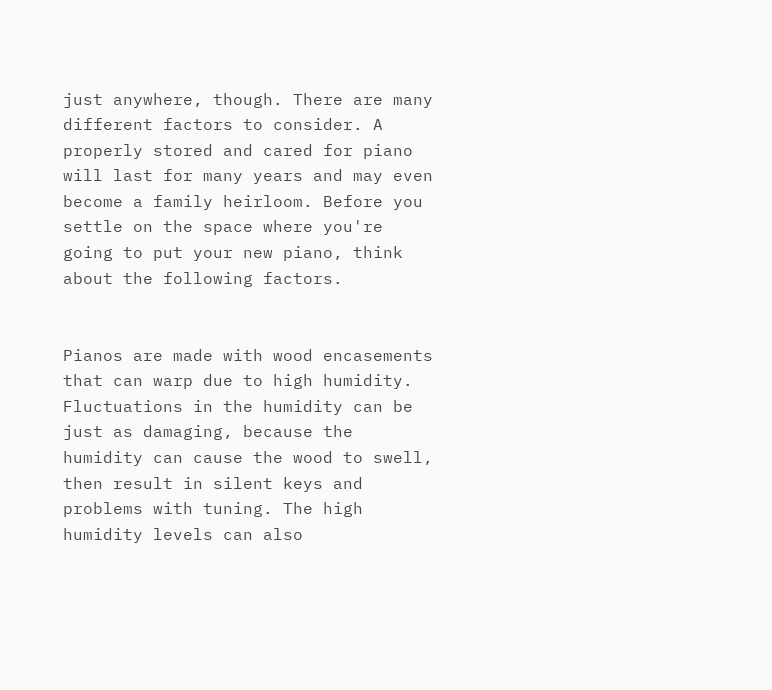just anywhere, though. There are many different factors to consider. A properly stored and cared for piano will last for many years and may even become a family heirloom. Before you settle on the space where you're going to put your new piano, think about the following factors.


Pianos are made with wood encasements that can warp due to high humidity. Fluctuations in the humidity can be just as damaging, because the humidity can cause the wood to swell, then result in silent keys and problems with tuning. The high humidity levels can also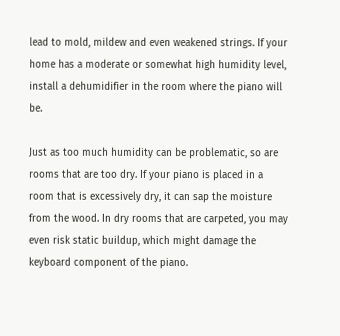lead to mold, mildew and even weakened strings. If your home has a moderate or somewhat high humidity level, install a dehumidifier in the room where the piano will be.

Just as too much humidity can be problematic, so are rooms that are too dry. If your piano is placed in a room that is excessively dry, it can sap the moisture from the wood. In dry rooms that are carpeted, you may even risk static buildup, which might damage the keyboard component of the piano.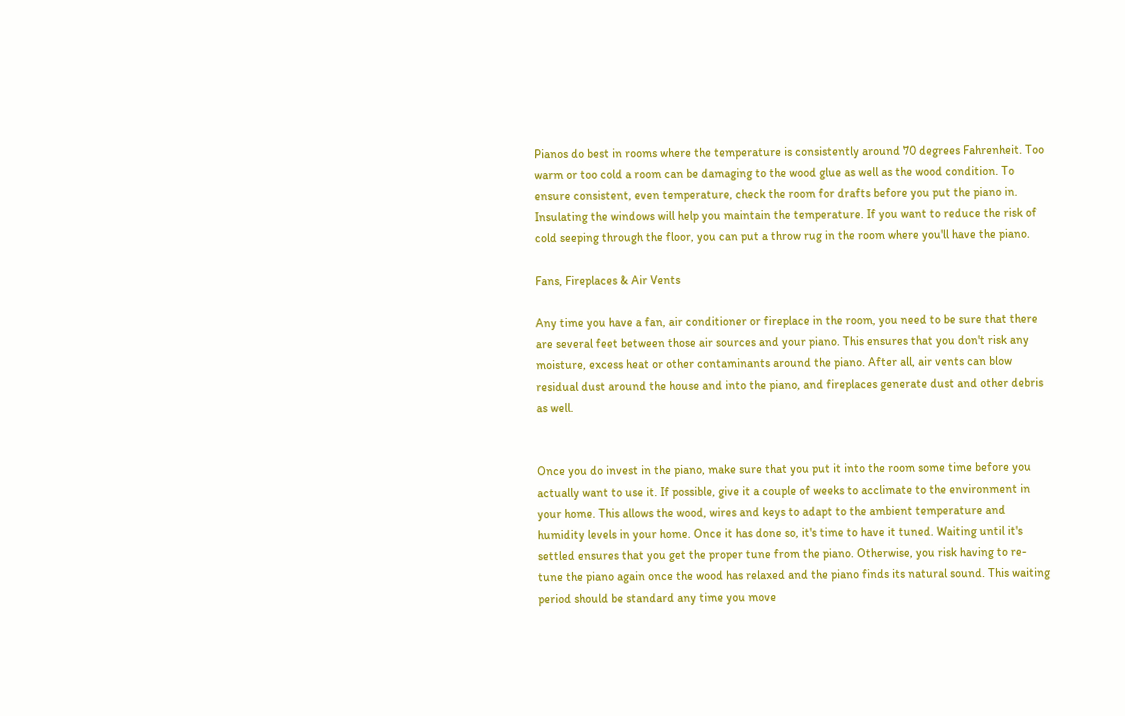Pianos do best in rooms where the temperature is consistently around 70 degrees Fahrenheit. Too warm or too cold a room can be damaging to the wood glue as well as the wood condition. To ensure consistent, even temperature, check the room for drafts before you put the piano in. Insulating the windows will help you maintain the temperature. If you want to reduce the risk of cold seeping through the floor, you can put a throw rug in the room where you'll have the piano.

Fans, Fireplaces & Air Vents

Any time you have a fan, air conditioner or fireplace in the room, you need to be sure that there are several feet between those air sources and your piano. This ensures that you don't risk any moisture, excess heat or other contaminants around the piano. After all, air vents can blow residual dust around the house and into the piano, and fireplaces generate dust and other debris as well.


Once you do invest in the piano, make sure that you put it into the room some time before you actually want to use it. If possible, give it a couple of weeks to acclimate to the environment in your home. This allows the wood, wires and keys to adapt to the ambient temperature and humidity levels in your home. Once it has done so, it's time to have it tuned. Waiting until it's settled ensures that you get the proper tune from the piano. Otherwise, you risk having to re-tune the piano again once the wood has relaxed and the piano finds its natural sound. This waiting period should be standard any time you move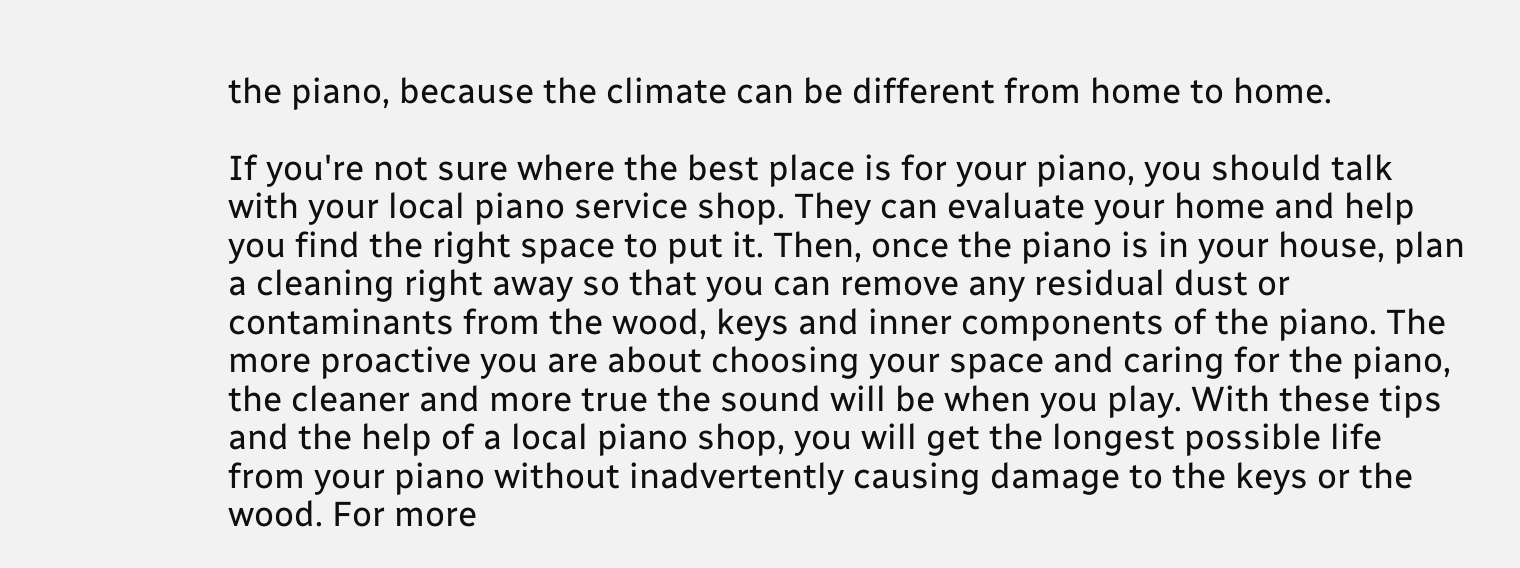the piano, because the climate can be different from home to home.

If you're not sure where the best place is for your piano, you should talk with your local piano service shop. They can evaluate your home and help you find the right space to put it. Then, once the piano is in your house, plan a cleaning right away so that you can remove any residual dust or contaminants from the wood, keys and inner components of the piano. The more proactive you are about choosing your space and caring for the piano, the cleaner and more true the sound will be when you play. With these tips and the help of a local piano shop, you will get the longest possible life from your piano without inadvertently causing damage to the keys or the wood. For more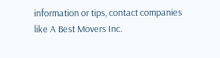information or tips, contact companies like A Best Movers Inc.